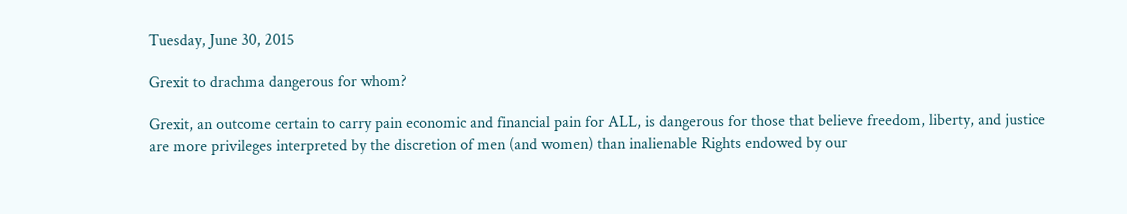Tuesday, June 30, 2015

Grexit to drachma dangerous for whom?

Grexit, an outcome certain to carry pain economic and financial pain for ALL, is dangerous for those that believe freedom, liberty, and justice are more privileges interpreted by the discretion of men (and women) than inalienable Rights endowed by our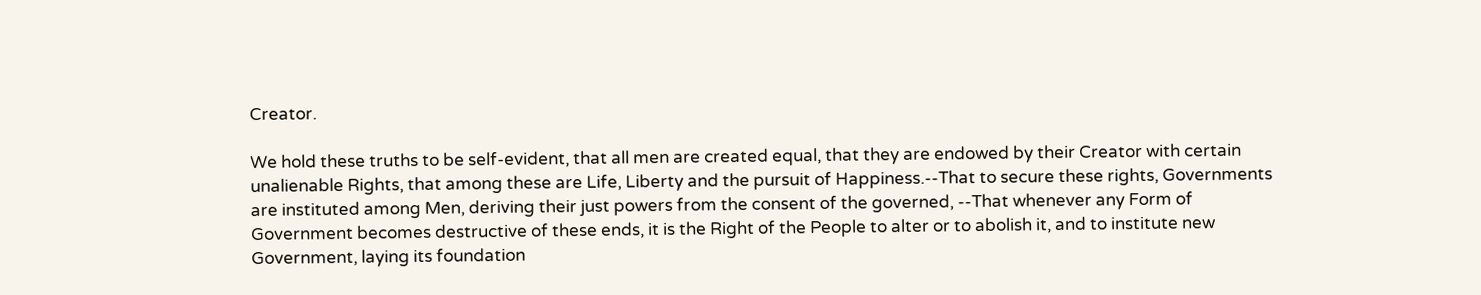Creator.

We hold these truths to be self-evident, that all men are created equal, that they are endowed by their Creator with certain unalienable Rights, that among these are Life, Liberty and the pursuit of Happiness.--That to secure these rights, Governments are instituted among Men, deriving their just powers from the consent of the governed, --That whenever any Form of Government becomes destructive of these ends, it is the Right of the People to alter or to abolish it, and to institute new Government, laying its foundation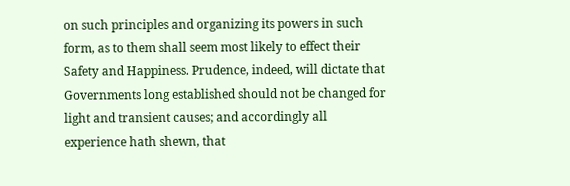on such principles and organizing its powers in such form, as to them shall seem most likely to effect their Safety and Happiness. Prudence, indeed, will dictate that Governments long established should not be changed for light and transient causes; and accordingly all experience hath shewn, that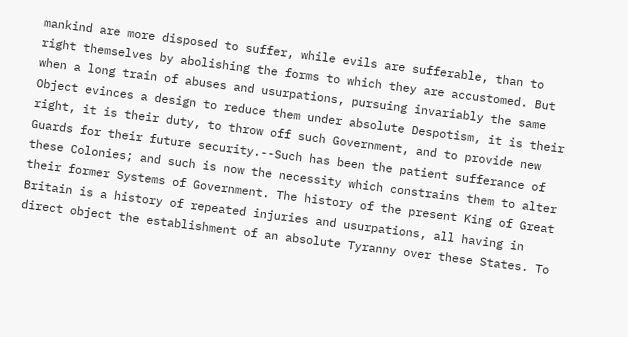mankind are more disposed to suffer, while evils are sufferable, than to right themselves by abolishing the forms to which they are accustomed. But when a long train of abuses and usurpations, pursuing invariably the same Object evinces a design to reduce them under absolute Despotism, it is their right, it is their duty, to throw off such Government, and to provide new Guards for their future security.--Such has been the patient sufferance of these Colonies; and such is now the necessity which constrains them to alter their former Systems of Government. The history of the present King of Great Britain is a history of repeated injuries and usurpations, all having in direct object the establishment of an absolute Tyranny over these States. To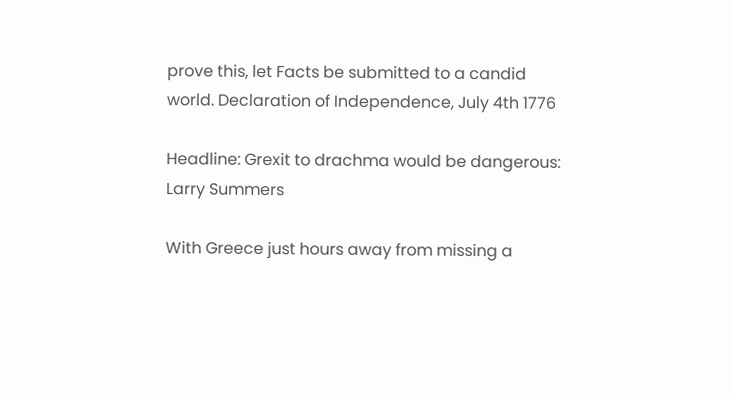prove this, let Facts be submitted to a candid world. Declaration of Independence, July 4th 1776

Headline: Grexit to drachma would be dangerous: Larry Summers

With Greece just hours away from missing a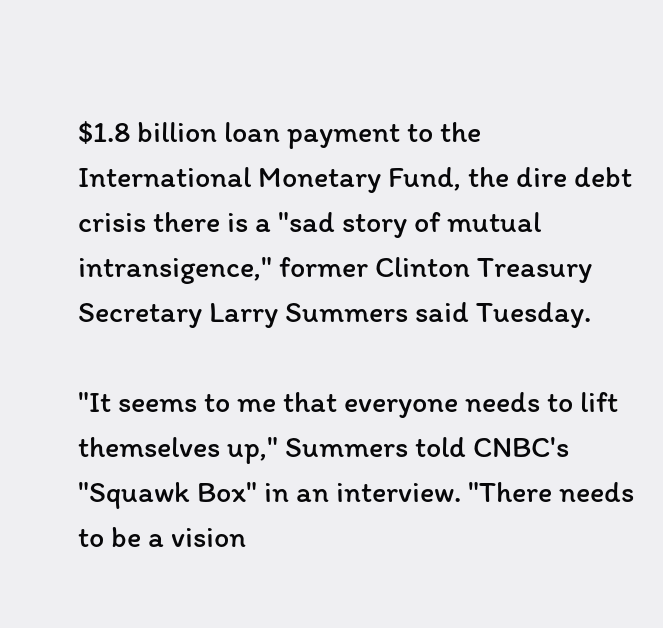$1.8 billion loan payment to the International Monetary Fund, the dire debt crisis there is a "sad story of mutual intransigence," former Clinton Treasury Secretary Larry Summers said Tuesday.

"It seems to me that everyone needs to lift themselves up," Summers told CNBC's "Squawk Box" in an interview. "There needs to be a vision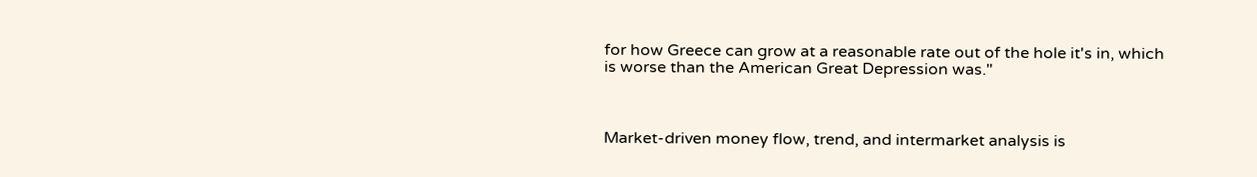for how Greece can grow at a reasonable rate out of the hole it's in, which is worse than the American Great Depression was."



Market-driven money flow, trend, and intermarket analysis is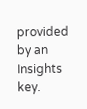provided by an Insights key.